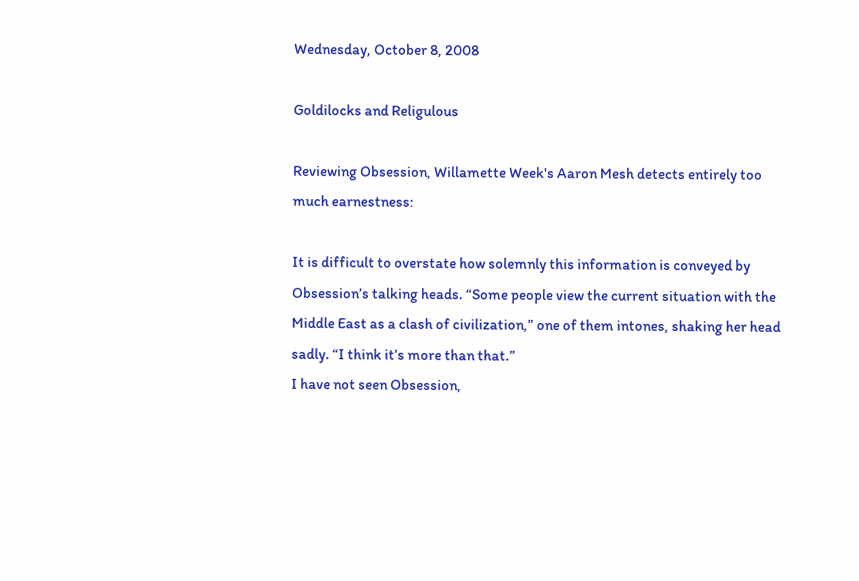Wednesday, October 8, 2008

Goldilocks and Religulous

Reviewing Obsession, Willamette Week's Aaron Mesh detects entirely too much earnestness:

It is difficult to overstate how solemnly this information is conveyed by Obsession’s talking heads. “Some people view the current situation with the Middle East as a clash of civilization,” one of them intones, shaking her head sadly. “I think it’s more than that.”
I have not seen Obsession,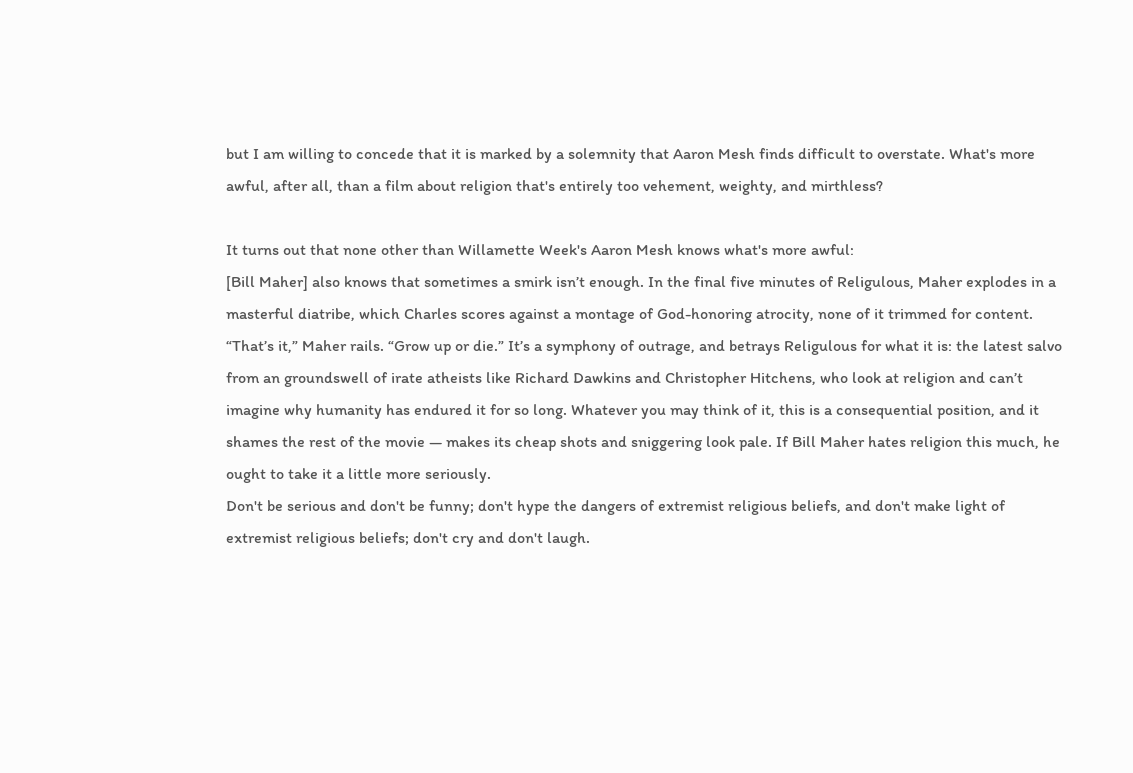but I am willing to concede that it is marked by a solemnity that Aaron Mesh finds difficult to overstate. What's more awful, after all, than a film about religion that's entirely too vehement, weighty, and mirthless?

It turns out that none other than Willamette Week's Aaron Mesh knows what's more awful:
[Bill Maher] also knows that sometimes a smirk isn’t enough. In the final five minutes of Religulous, Maher explodes in a masterful diatribe, which Charles scores against a montage of God-honoring atrocity, none of it trimmed for content. “That’s it,” Maher rails. “Grow up or die.” It’s a symphony of outrage, and betrays Religulous for what it is: the latest salvo from an groundswell of irate atheists like Richard Dawkins and Christopher Hitchens, who look at religion and can’t imagine why humanity has endured it for so long. Whatever you may think of it, this is a consequential position, and it shames the rest of the movie — makes its cheap shots and sniggering look pale. If Bill Maher hates religion this much, he ought to take it a little more seriously.
Don't be serious and don't be funny; don't hype the dangers of extremist religious beliefs, and don't make light of extremist religious beliefs; don't cry and don't laugh.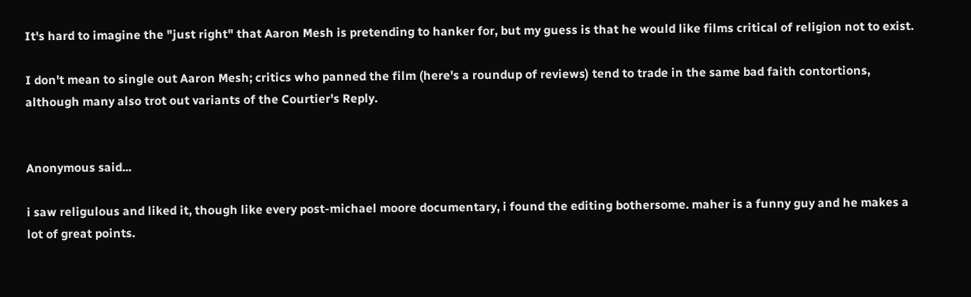It's hard to imagine the "just right" that Aaron Mesh is pretending to hanker for, but my guess is that he would like films critical of religion not to exist.

I don't mean to single out Aaron Mesh; critics who panned the film (here's a roundup of reviews) tend to trade in the same bad faith contortions, although many also trot out variants of the Courtier's Reply.


Anonymous said...

i saw religulous and liked it, though like every post-michael moore documentary, i found the editing bothersome. maher is a funny guy and he makes a lot of great points.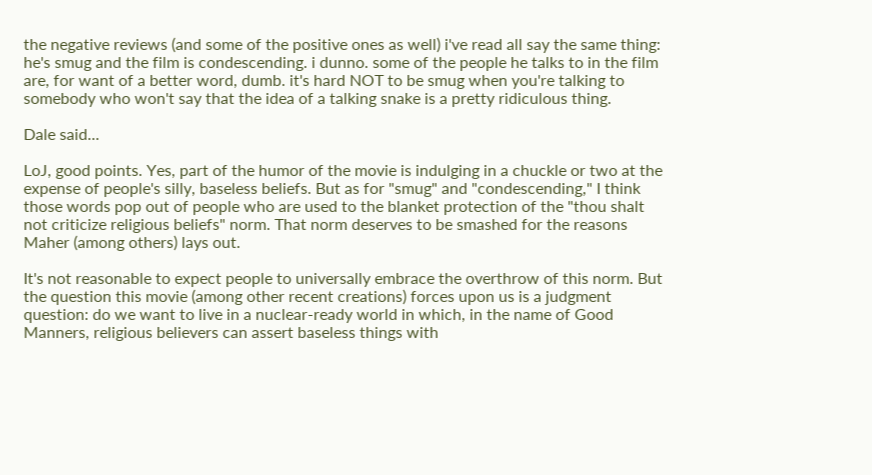the negative reviews (and some of the positive ones as well) i've read all say the same thing: he's smug and the film is condescending. i dunno. some of the people he talks to in the film are, for want of a better word, dumb. it's hard NOT to be smug when you're talking to somebody who won't say that the idea of a talking snake is a pretty ridiculous thing.

Dale said...

LoJ, good points. Yes, part of the humor of the movie is indulging in a chuckle or two at the expense of people's silly, baseless beliefs. But as for "smug" and "condescending," I think those words pop out of people who are used to the blanket protection of the "thou shalt not criticize religious beliefs" norm. That norm deserves to be smashed for the reasons Maher (among others) lays out.

It's not reasonable to expect people to universally embrace the overthrow of this norm. But the question this movie (among other recent creations) forces upon us is a judgment question: do we want to live in a nuclear-ready world in which, in the name of Good Manners, religious believers can assert baseless things with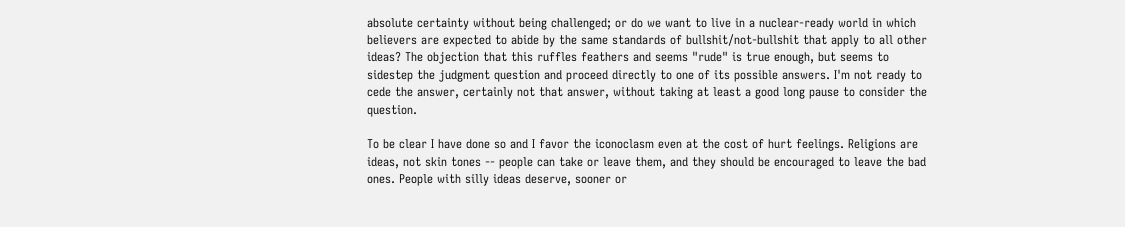absolute certainty without being challenged; or do we want to live in a nuclear-ready world in which believers are expected to abide by the same standards of bullshit/not-bullshit that apply to all other ideas? The objection that this ruffles feathers and seems "rude" is true enough, but seems to sidestep the judgment question and proceed directly to one of its possible answers. I'm not ready to cede the answer, certainly not that answer, without taking at least a good long pause to consider the question.

To be clear I have done so and I favor the iconoclasm even at the cost of hurt feelings. Religions are ideas, not skin tones -- people can take or leave them, and they should be encouraged to leave the bad ones. People with silly ideas deserve, sooner or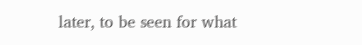later, to be seen for what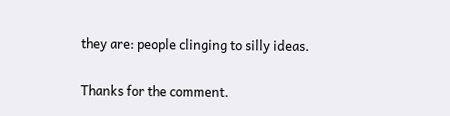they are: people clinging to silly ideas.

Thanks for the comment.